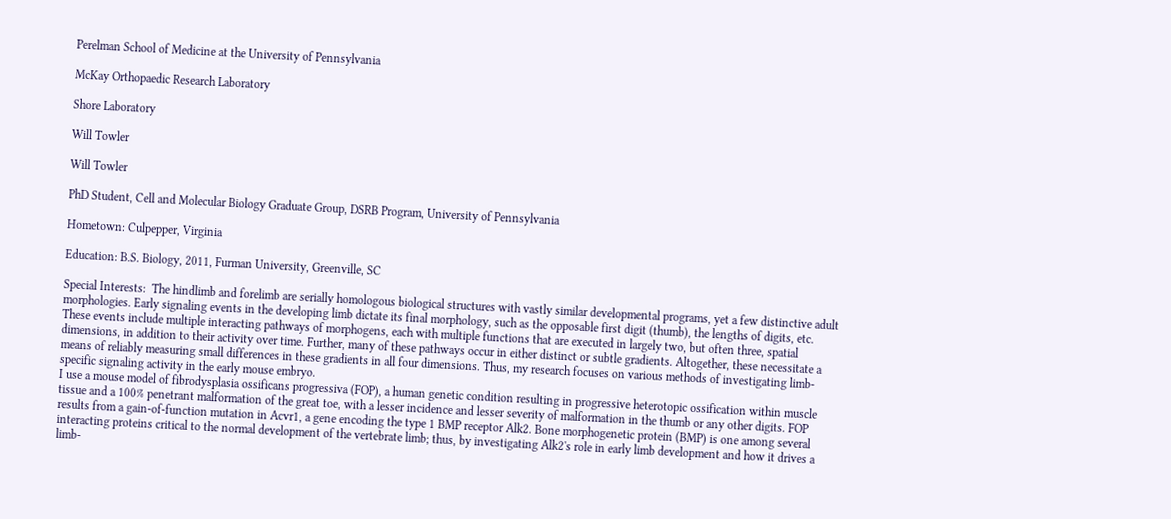Perelman School of Medicine at the University of Pennsylvania

McKay Orthopaedic Research Laboratory

Shore Laboratory

Will Towler

Will Towler

PhD Student, Cell and Molecular Biology Graduate Group, DSRB Program, University of Pennsylvania

Hometown: Culpepper, Virginia

Education: B.S. Biology, 2011, Furman University, Greenville, SC

Special Interests:  The hindlimb and forelimb are serially homologous biological structures with vastly similar developmental programs, yet a few distinctive adult morphologies. Early signaling events in the developing limb dictate its final morphology, such as the opposable first digit (thumb), the lengths of digits, etc. These events include multiple interacting pathways of morphogens, each with multiple functions that are executed in largely two, but often three, spatial dimensions, in addition to their activity over time. Further, many of these pathways occur in either distinct or subtle gradients. Altogether, these necessitate a means of reliably measuring small differences in these gradients in all four dimensions. Thus, my research focuses on various methods of investigating limb-specific signaling activity in the early mouse embryo.
I use a mouse model of fibrodysplasia ossificans progressiva (FOP), a human genetic condition resulting in progressive heterotopic ossification within muscle tissue and a 100% penetrant malformation of the great toe, with a lesser incidence and lesser severity of malformation in the thumb or any other digits. FOP results from a gain-of-function mutation in Acvr1, a gene encoding the type 1 BMP receptor Alk2. Bone morphogenetic protein (BMP) is one among several interacting proteins critical to the normal development of the vertebrate limb; thus, by investigating Alk2's role in early limb development and how it drives a limb-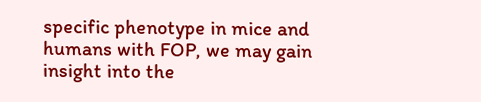specific phenotype in mice and humans with FOP, we may gain insight into the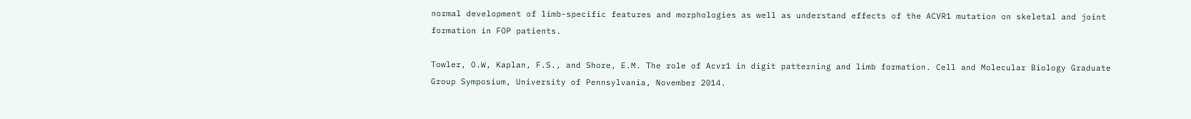normal development of limb-specific features and morphologies as well as understand effects of the ACVR1 mutation on skeletal and joint formation in FOP patients.

Towler, O.W, Kaplan, F.S., and Shore, E.M. The role of Acvr1 in digit patterning and limb formation. Cell and Molecular Biology Graduate Group Symposium, University of Pennsylvania, November 2014.